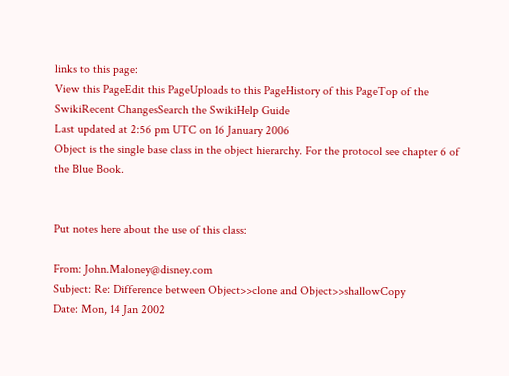links to this page:
View this PageEdit this PageUploads to this PageHistory of this PageTop of the SwikiRecent ChangesSearch the SwikiHelp Guide
Last updated at 2:56 pm UTC on 16 January 2006
Object is the single base class in the object hierarchy. For the protocol see chapter 6 of the Blue Book.


Put notes here about the use of this class:

From: John.Maloney@disney.com
Subject: Re: Difference between Object>>clone and Object>>shallowCopy
Date: Mon, 14 Jan 2002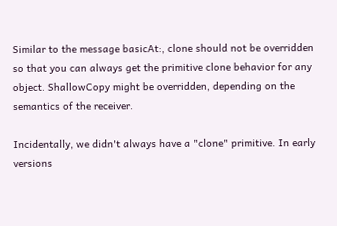Similar to the message basicAt:, clone should not be overridden so that you can always get the primitive clone behavior for any object. ShallowCopy might be overridden, depending on the semantics of the receiver.

Incidentally, we didn't always have a "clone" primitive. In early versions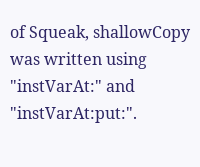of Squeak, shallowCopy was written using "instVarAt:" and "instVarAt:put:".